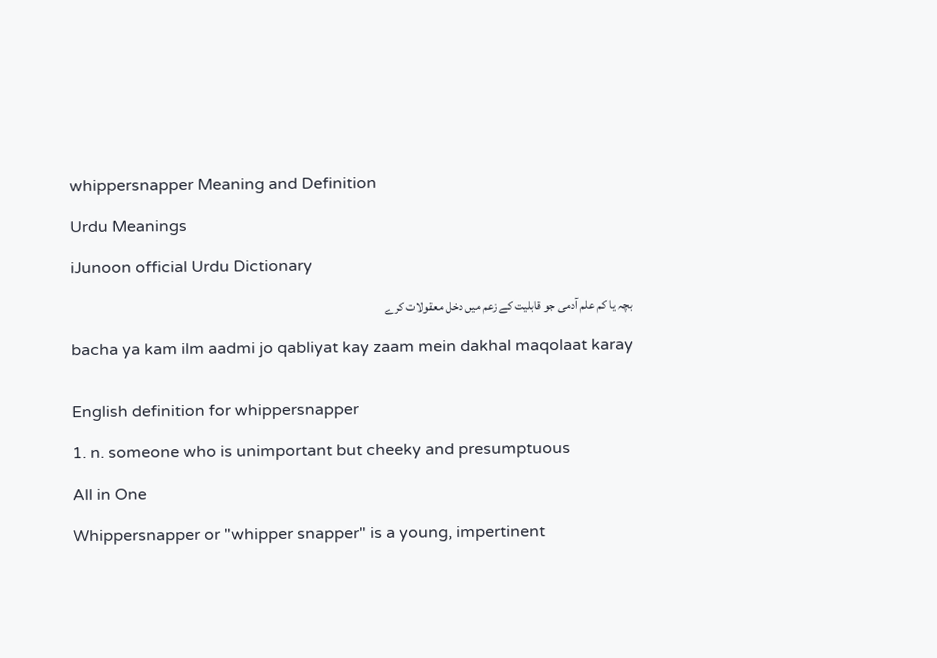whippersnapper Meaning and Definition

Urdu Meanings

iJunoon official Urdu Dictionary

بچہ یا کم علم آدمی جو قابلیت کے زعم میں دخل معقولات کرے

bacha ya kam ilm aadmi jo qabliyat kay zaam mein dakhal maqolaat karay


English definition for whippersnapper

1. n. someone who is unimportant but cheeky and presumptuous

All in One

Whippersnapper or "whipper snapper" is a young, impertinent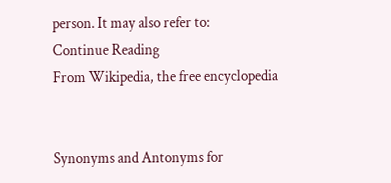person. It may also refer to:
Continue Reading
From Wikipedia, the free encyclopedia


Synonyms and Antonyms for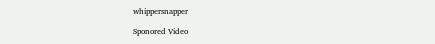whippersnapper

Sponored Video